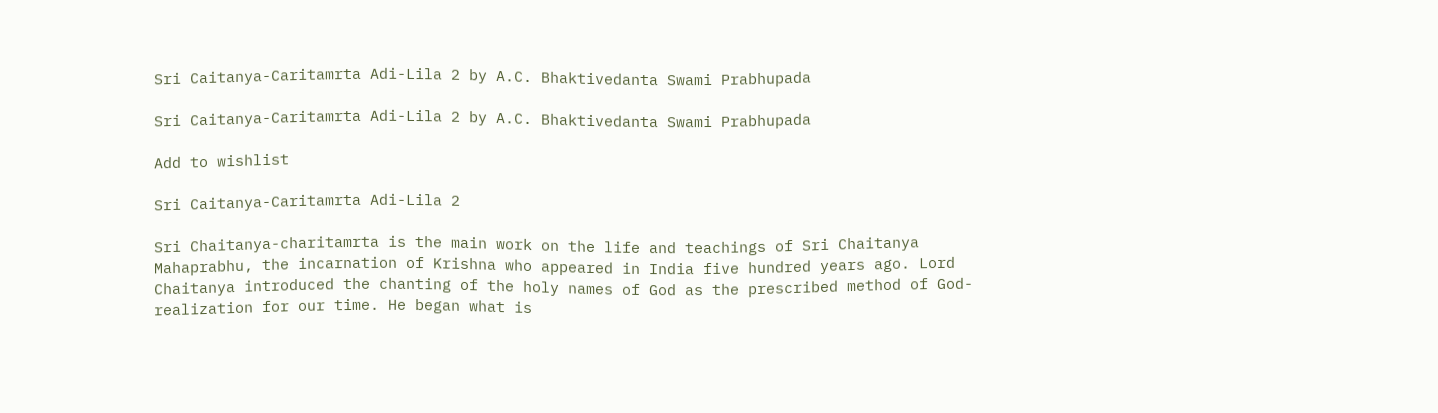Sri Caitanya-Caritamrta Adi-Lila 2 by A.C. Bhaktivedanta Swami Prabhupada

Sri Caitanya-Caritamrta Adi-Lila 2 by A.C. Bhaktivedanta Swami Prabhupada

Add to wishlist

Sri Caitanya-Caritamrta Adi-Lila 2

Sri Chaitanya-charitamrta is the main work on the life and teachings of Sri Chaitanya Mahaprabhu, the incarnation of Krishna who appeared in India five hundred years ago. Lord Chaitanya introduced the chanting of the holy names of God as the prescribed method of God-realization for our time. He began what is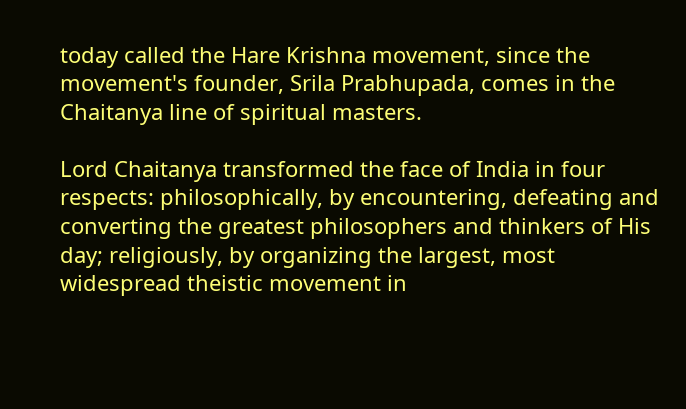today called the Hare Krishna movement, since the movement's founder, Srila Prabhupada, comes in the Chaitanya line of spiritual masters.

Lord Chaitanya transformed the face of India in four respects: philosophically, by encountering, defeating and converting the greatest philosophers and thinkers of His day; religiously, by organizing the largest, most widespread theistic movement in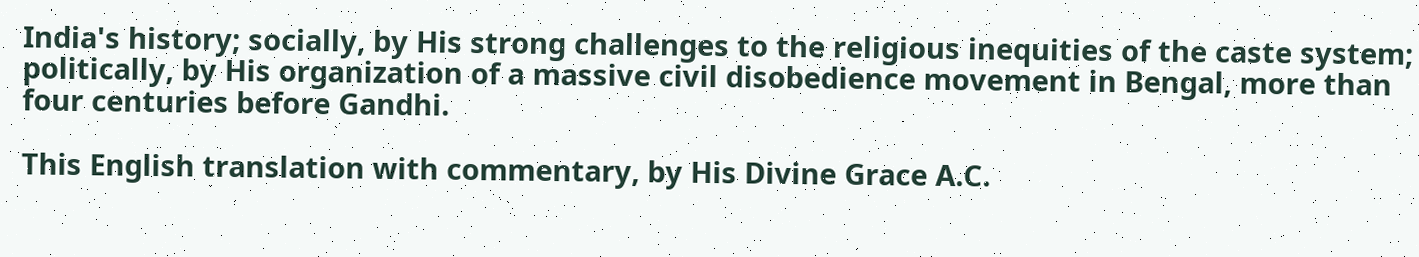India's history; socially, by His strong challenges to the religious inequities of the caste system; politically, by His organization of a massive civil disobedience movement in Bengal, more than four centuries before Gandhi.

This English translation with commentary, by His Divine Grace A.C.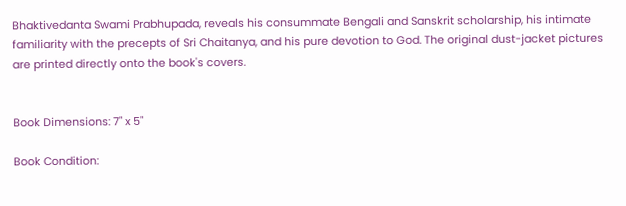Bhaktivedanta Swami Prabhupada, reveals his consummate Bengali and Sanskrit scholarship, his intimate familiarity with the precepts of Sri Chaitanya, and his pure devotion to God. The original dust-jacket pictures are printed directly onto the book's covers.


Book Dimensions: 7" x 5"

Book Condition: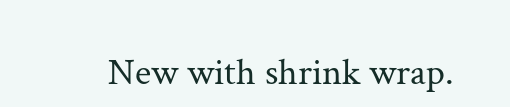New with shrink wrap.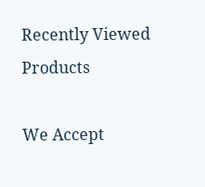Recently Viewed Products

We Accept